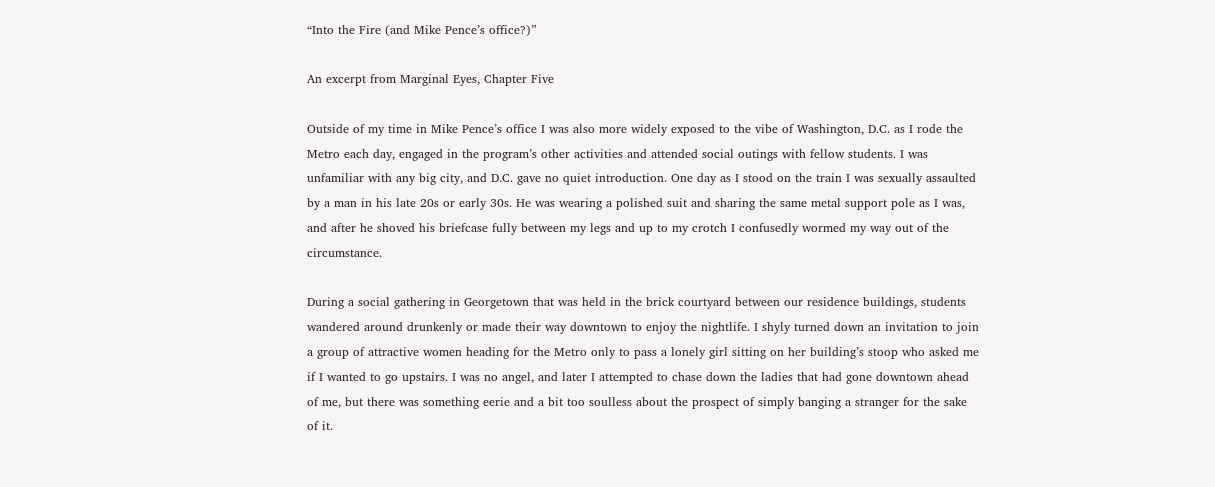“Into the Fire (and Mike Pence’s office?)”

An excerpt from Marginal Eyes, Chapter Five

Outside of my time in Mike Pence’s office I was also more widely exposed to the vibe of Washington, D.C. as I rode the Metro each day, engaged in the program’s other activities and attended social outings with fellow students. I was unfamiliar with any big city, and D.C. gave no quiet introduction. One day as I stood on the train I was sexually assaulted by a man in his late 20s or early 30s. He was wearing a polished suit and sharing the same metal support pole as I was, and after he shoved his briefcase fully between my legs and up to my crotch I confusedly wormed my way out of the circumstance.

During a social gathering in Georgetown that was held in the brick courtyard between our residence buildings, students wandered around drunkenly or made their way downtown to enjoy the nightlife. I shyly turned down an invitation to join a group of attractive women heading for the Metro only to pass a lonely girl sitting on her building’s stoop who asked me if I wanted to go upstairs. I was no angel, and later I attempted to chase down the ladies that had gone downtown ahead of me, but there was something eerie and a bit too soulless about the prospect of simply banging a stranger for the sake of it.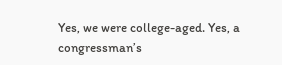Yes, we were college-aged. Yes, a congressman’s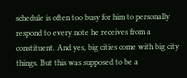schedule is often too busy for him to personally respond to every note he receives from a constituent. And yes, big cities come with big city things. But this was supposed to be a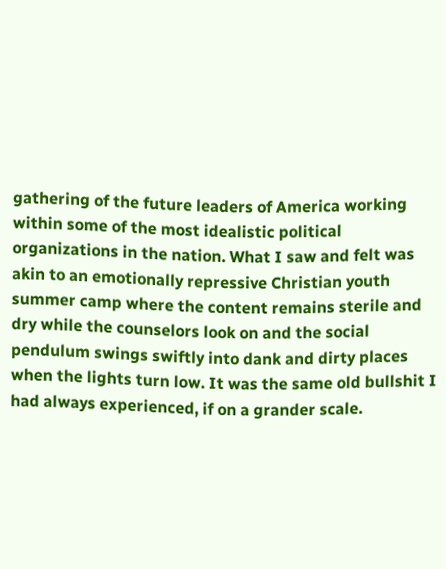gathering of the future leaders of America working within some of the most idealistic political organizations in the nation. What I saw and felt was akin to an emotionally repressive Christian youth summer camp where the content remains sterile and dry while the counselors look on and the social pendulum swings swiftly into dank and dirty places when the lights turn low. It was the same old bullshit I had always experienced, if on a grander scale.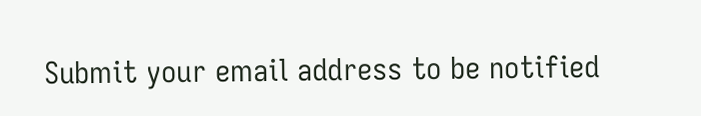Submit your email address to be notified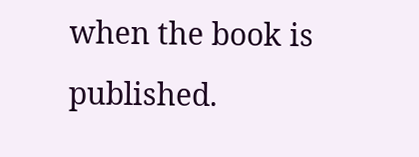when the book is published.